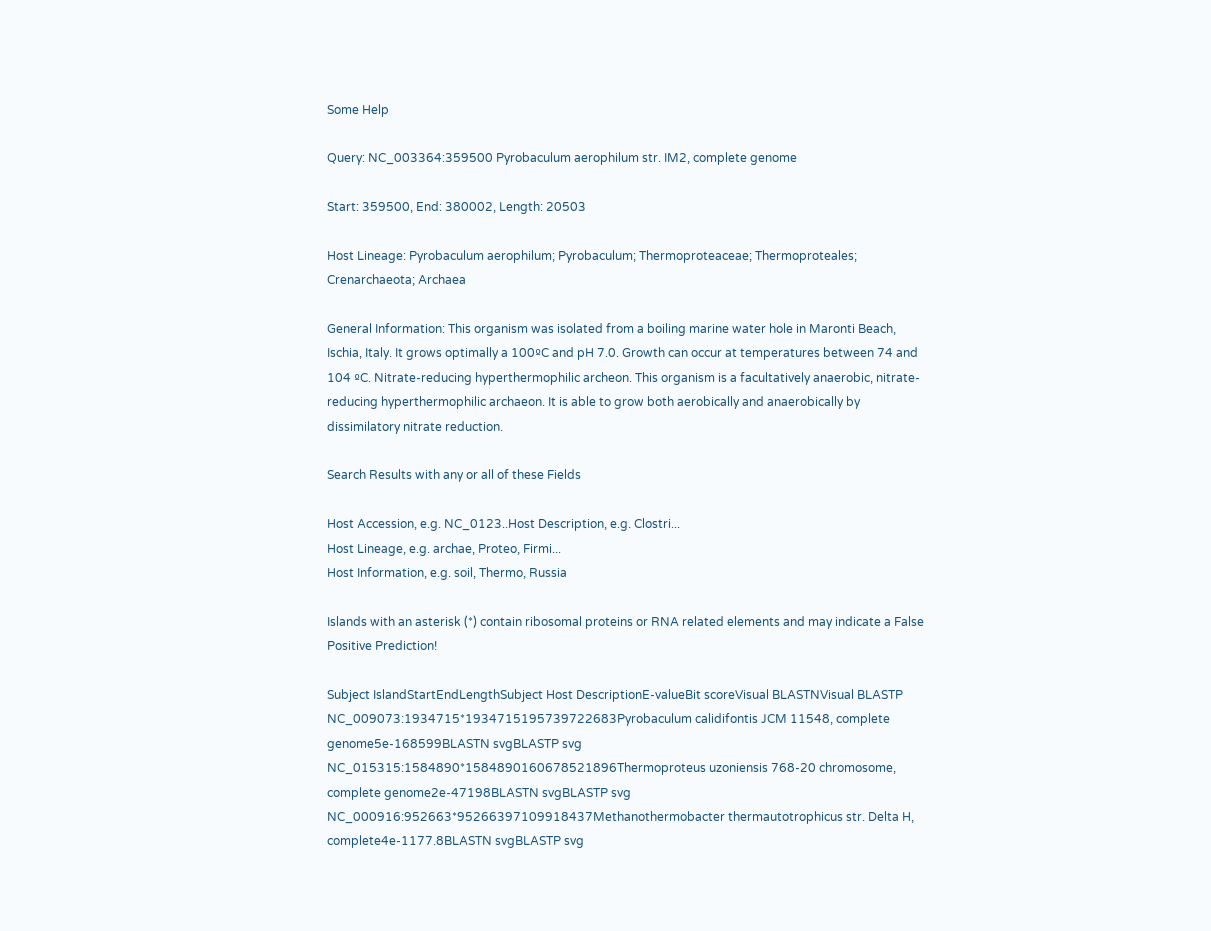Some Help

Query: NC_003364:359500 Pyrobaculum aerophilum str. IM2, complete genome

Start: 359500, End: 380002, Length: 20503

Host Lineage: Pyrobaculum aerophilum; Pyrobaculum; Thermoproteaceae; Thermoproteales; Crenarchaeota; Archaea

General Information: This organism was isolated from a boiling marine water hole in Maronti Beach, Ischia, Italy. It grows optimally a 100ºC and pH 7.0. Growth can occur at temperatures between 74 and 104 ºC. Nitrate-reducing hyperthermophilic archeon. This organism is a facultatively anaerobic, nitrate-reducing hyperthermophilic archaeon. It is able to grow both aerobically and anaerobically by dissimilatory nitrate reduction.

Search Results with any or all of these Fields

Host Accession, e.g. NC_0123..Host Description, e.g. Clostri...
Host Lineage, e.g. archae, Proteo, Firmi...
Host Information, e.g. soil, Thermo, Russia

Islands with an asterisk (*) contain ribosomal proteins or RNA related elements and may indicate a False Positive Prediction!

Subject IslandStartEndLengthSubject Host DescriptionE-valueBit scoreVisual BLASTNVisual BLASTP
NC_009073:1934715*1934715195739722683Pyrobaculum calidifontis JCM 11548, complete genome5e-168599BLASTN svgBLASTP svg
NC_015315:1584890*1584890160678521896Thermoproteus uzoniensis 768-20 chromosome, complete genome2e-47198BLASTN svgBLASTP svg
NC_000916:952663*95266397109918437Methanothermobacter thermautotrophicus str. Delta H, complete4e-1177.8BLASTN svgBLASTP svg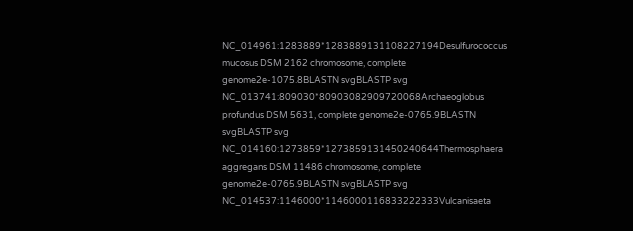NC_014961:1283889*1283889131108227194Desulfurococcus mucosus DSM 2162 chromosome, complete genome2e-1075.8BLASTN svgBLASTP svg
NC_013741:809030*80903082909720068Archaeoglobus profundus DSM 5631, complete genome2e-0765.9BLASTN svgBLASTP svg
NC_014160:1273859*1273859131450240644Thermosphaera aggregans DSM 11486 chromosome, complete genome2e-0765.9BLASTN svgBLASTP svg
NC_014537:1146000*1146000116833222333Vulcanisaeta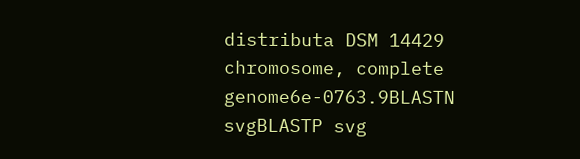distributa DSM 14429 chromosome, complete genome6e-0763.9BLASTN svgBLASTP svg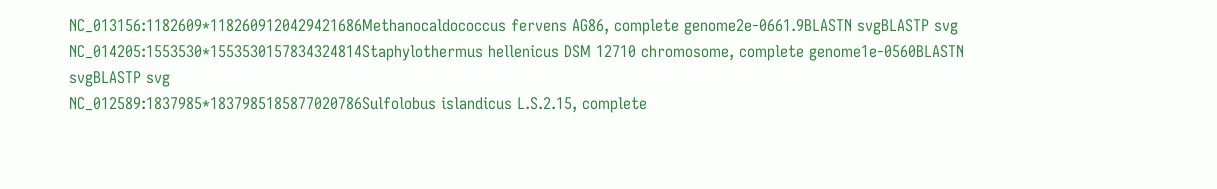NC_013156:1182609*1182609120429421686Methanocaldococcus fervens AG86, complete genome2e-0661.9BLASTN svgBLASTP svg
NC_014205:1553530*1553530157834324814Staphylothermus hellenicus DSM 12710 chromosome, complete genome1e-0560BLASTN svgBLASTP svg
NC_012589:1837985*1837985185877020786Sulfolobus islandicus L.S.2.15, complete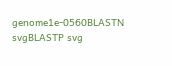genome1e-0560BLASTN svgBLASTP svg